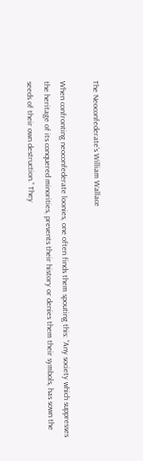The Neoconfederate’s William Wallace

When confronting neoconfederate loonies, one often finds them spouting this: “Any society which suppresses the heritage of its conquered minorities, prevents their history or denies them their symbols, has sown the seeds of their own destruction.” They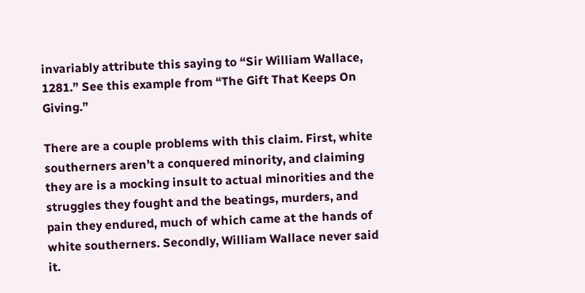invariably attribute this saying to “Sir William Wallace, 1281.” See this example from “The Gift That Keeps On Giving.”

There are a couple problems with this claim. First, white southerners aren’t a conquered minority, and claiming they are is a mocking insult to actual minorities and the struggles they fought and the beatings, murders, and pain they endured, much of which came at the hands of white southerners. Secondly, William Wallace never said it.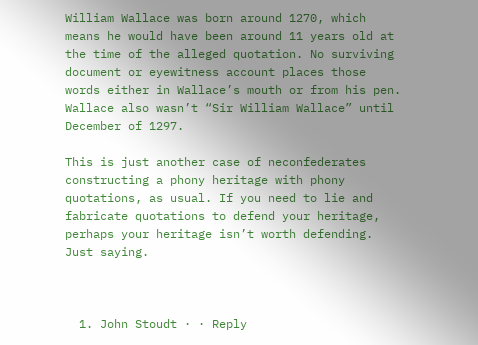William Wallace was born around 1270, which means he would have been around 11 years old at the time of the alleged quotation. No surviving document or eyewitness account places those words either in Wallace’s mouth or from his pen. Wallace also wasn’t “Sir William Wallace” until December of 1297.

This is just another case of neconfederates constructing a phony heritage with phony quotations, as usual. If you need to lie and fabricate quotations to defend your heritage, perhaps your heritage isn’t worth defending. Just saying.



  1. John Stoudt · · Reply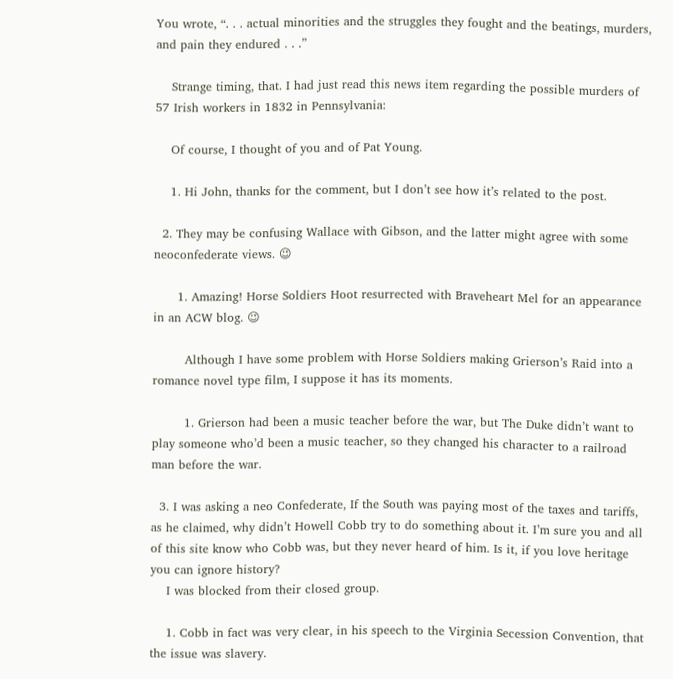You wrote, “. . . actual minorities and the struggles they fought and the beatings, murders, and pain they endured . . .”

    Strange timing, that. I had just read this news item regarding the possible murders of 57 Irish workers in 1832 in Pennsylvania:

    Of course, I thought of you and of Pat Young.

    1. Hi John, thanks for the comment, but I don’t see how it’s related to the post.

  2. They may be confusing Wallace with Gibson, and the latter might agree with some neoconfederate views. 😉

      1. Amazing! Horse Soldiers Hoot resurrected with Braveheart Mel for an appearance in an ACW blog. 😉

        Although I have some problem with Horse Soldiers making Grierson’s Raid into a romance novel type film, I suppose it has its moments.

        1. Grierson had been a music teacher before the war, but The Duke didn’t want to play someone who’d been a music teacher, so they changed his character to a railroad man before the war.

  3. I was asking a neo Confederate, If the South was paying most of the taxes and tariffs, as he claimed, why didn’t Howell Cobb try to do something about it. I’m sure you and all of this site know who Cobb was, but they never heard of him. Is it, if you love heritage you can ignore history?
    I was blocked from their closed group.

    1. Cobb in fact was very clear, in his speech to the Virginia Secession Convention, that the issue was slavery.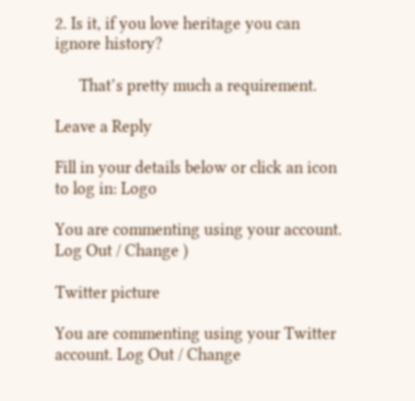2. Is it, if you love heritage you can ignore history?

      That’s pretty much a requirement.

Leave a Reply

Fill in your details below or click an icon to log in: Logo

You are commenting using your account. Log Out / Change )

Twitter picture

You are commenting using your Twitter account. Log Out / Change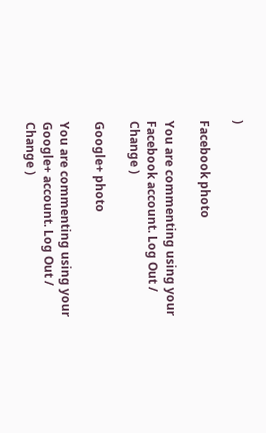)

Facebook photo

You are commenting using your Facebook account. Log Out / Change )

Google+ photo

You are commenting using your Google+ account. Log Out / Change )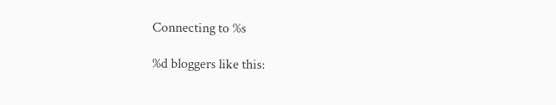Connecting to %s

%d bloggers like this: